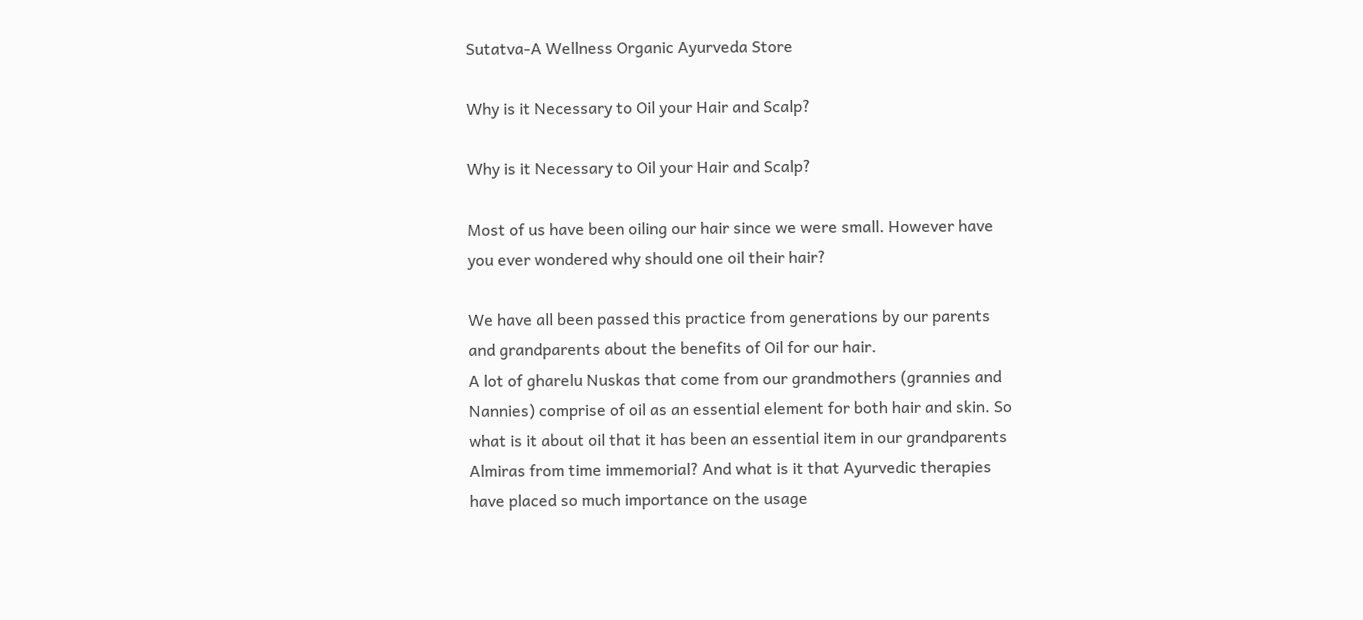Sutatva-A Wellness Organic Ayurveda Store

Why is it Necessary to Oil your Hair and Scalp?

Why is it Necessary to Oil your Hair and Scalp?

Most of us have been oiling our hair since we were small. However have you ever wondered why should one oil their hair?

We have all been passed this practice from generations by our parents and grandparents about the benefits of Oil for our hair.
A lot of gharelu Nuskas that come from our grandmothers (grannies and Nannies) comprise of oil as an essential element for both hair and skin. So what is it about oil that it has been an essential item in our grandparents Almiras from time immemorial? And what is it that Ayurvedic therapies have placed so much importance on the usage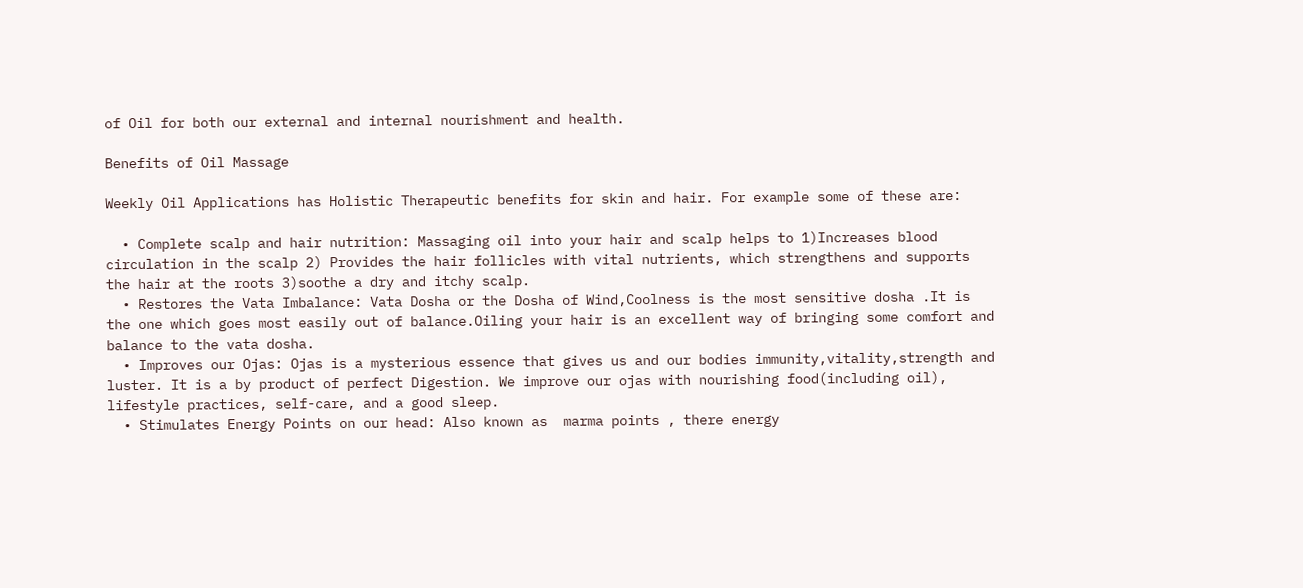of Oil for both our external and internal nourishment and health.

Benefits of Oil Massage

Weekly Oil Applications has Holistic Therapeutic benefits for skin and hair. For example some of these are:

  • Complete scalp and hair nutrition: Massaging oil into your hair and scalp helps to 1)Increases blood circulation in the scalp 2) Provides the hair follicles with vital nutrients, which strengthens and supports the hair at the roots 3)soothe a dry and itchy scalp.
  • Restores the Vata Imbalance: Vata Dosha or the Dosha of Wind,Coolness is the most sensitive dosha .It is the one which goes most easily out of balance.Oiling your hair is an excellent way of bringing some comfort and balance to the vata dosha.
  • Improves our Ojas: Ojas is a mysterious essence that gives us and our bodies immunity,vitality,strength and luster. It is a by product of perfect Digestion. We improve our ojas with nourishing food(including oil), lifestyle practices, self-care, and a good sleep.
  • Stimulates Energy Points on our head: Also known as  marma points , there energy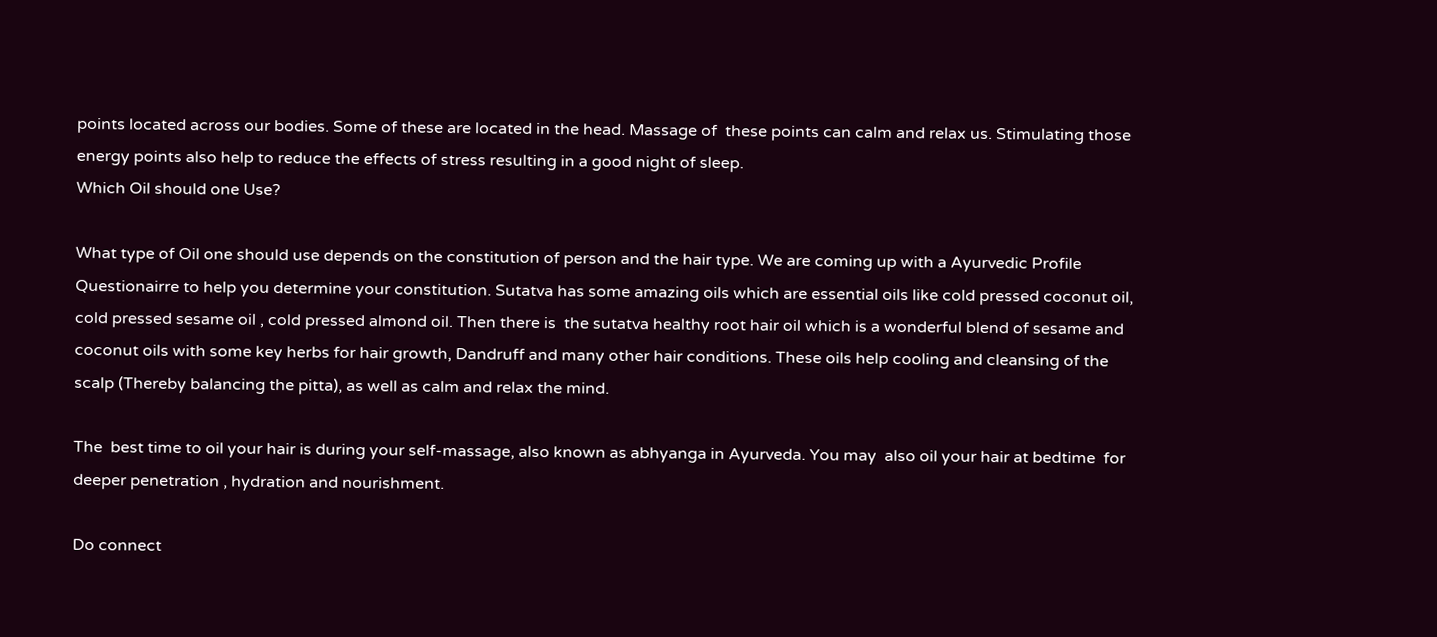points located across our bodies. Some of these are located in the head. Massage of  these points can calm and relax us. Stimulating those energy points also help to reduce the effects of stress resulting in a good night of sleep.
Which Oil should one Use?

What type of Oil one should use depends on the constitution of person and the hair type. We are coming up with a Ayurvedic Profile Questionairre to help you determine your constitution. Sutatva has some amazing oils which are essential oils like cold pressed coconut oil, cold pressed sesame oil , cold pressed almond oil. Then there is  the sutatva healthy root hair oil which is a wonderful blend of sesame and coconut oils with some key herbs for hair growth, Dandruff and many other hair conditions. These oils help cooling and cleansing of the scalp (Thereby balancing the pitta), as well as calm and relax the mind.

The  best time to oil your hair is during your self-massage, also known as abhyanga in Ayurveda. You may  also oil your hair at bedtime  for deeper penetration , hydration and nourishment.

Do connect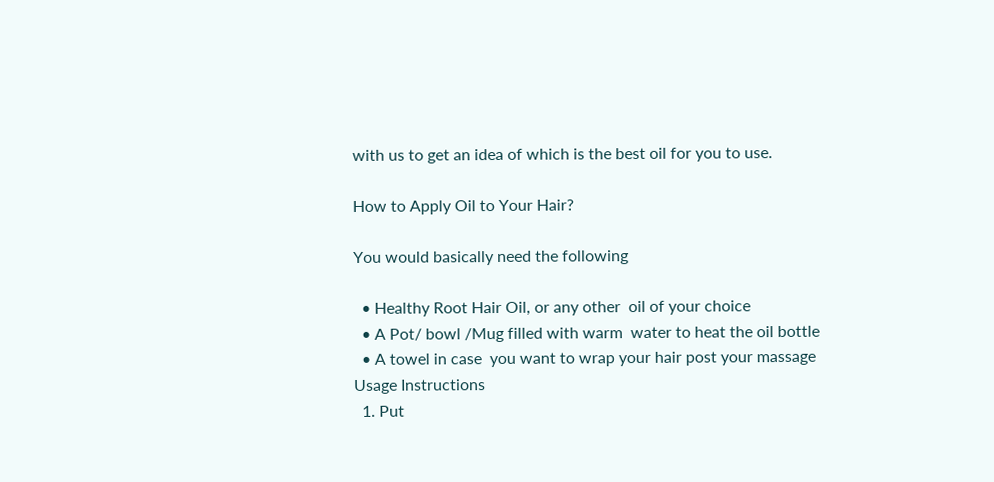with us to get an idea of which is the best oil for you to use.

How to Apply Oil to Your Hair?

You would basically need the following

  • Healthy Root Hair Oil, or any other  oil of your choice
  • A Pot/ bowl /Mug filled with warm  water to heat the oil bottle
  • A towel in case  you want to wrap your hair post your massage
Usage Instructions
  1. Put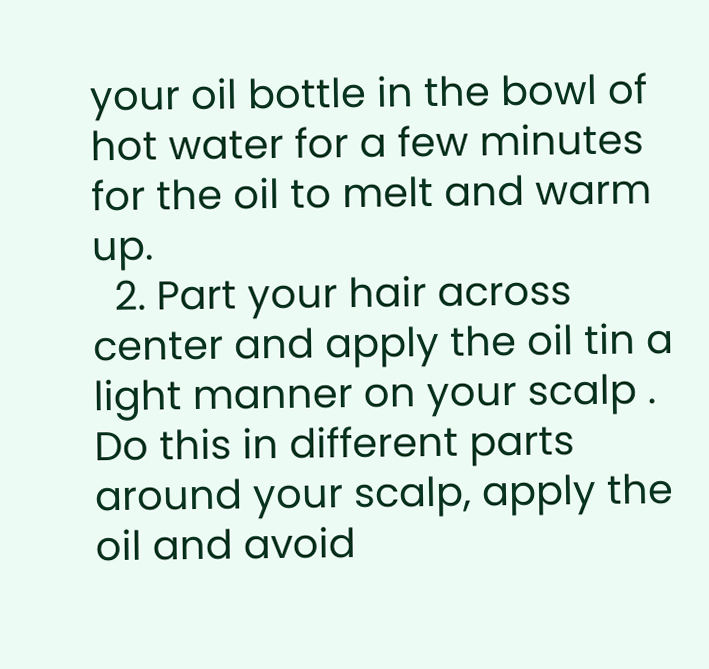your oil bottle in the bowl of hot water for a few minutes for the oil to melt and warm up.
  2. Part your hair across center and apply the oil tin a light manner on your scalp . Do this in different parts around your scalp, apply the oil and avoid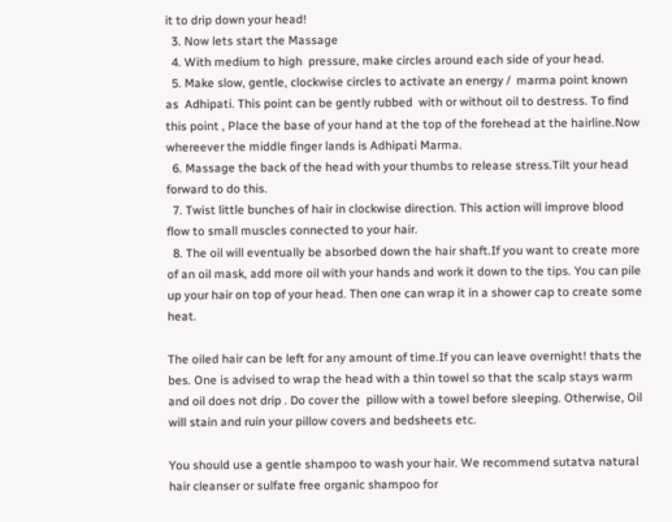it to drip down your head!
  3. Now lets start the Massage
  4. With medium to high  pressure, make circles around each side of your head.
  5. Make slow, gentle, clockwise circles to activate an energy /  marma point known as  Adhipati. This point can be gently rubbed  with or without oil to destress. To find this point , Place the base of your hand at the top of the forehead at the hairline.Now whereever the middle finger lands is Adhipati Marma.
  6. Massage the back of the head with your thumbs to release stress.Tilt your head forward to do this.
  7. Twist little bunches of hair in clockwise direction. This action will improve blood flow to small muscles connected to your hair.
  8. The oil will eventually be absorbed down the hair shaft.If you want to create more of an oil mask, add more oil with your hands and work it down to the tips. You can pile up your hair on top of your head. Then one can wrap it in a shower cap to create some heat.

The oiled hair can be left for any amount of time.If you can leave overnight! thats the bes. One is advised to wrap the head with a thin towel so that the scalp stays warm and oil does not drip . Do cover the  pillow with a towel before sleeping. Otherwise, Oil will stain and ruin your pillow covers and bedsheets etc.

You should use a gentle shampoo to wash your hair. We recommend sutatva natural hair cleanser or sulfate free organic shampoo for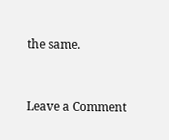the same.



Leave a Comment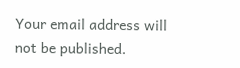Your email address will not be published.